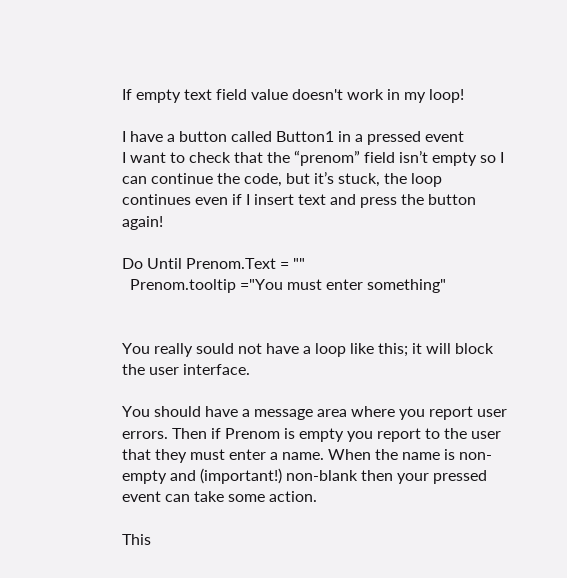If empty text field value doesn't work in my loop!

I have a button called Button1 in a pressed event
I want to check that the “prenom” field isn’t empty so I can continue the code, but it’s stuck, the loop continues even if I insert text and press the button again!

Do Until Prenom.Text = ""
  Prenom.tooltip ="You must enter something"


You really sould not have a loop like this; it will block the user interface.

You should have a message area where you report user errors. Then if Prenom is empty you report to the user that they must enter a name. When the name is non-empty and (important!) non-blank then your pressed event can take some action.

This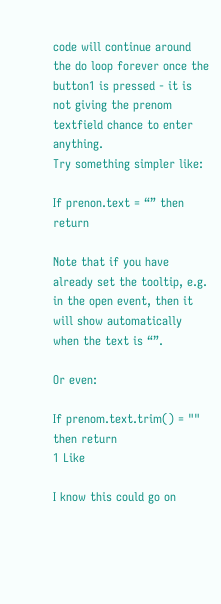code will continue around the do loop forever once the button1 is pressed - it is not giving the prenom textfield chance to enter anything.
Try something simpler like:

If prenon.text = “” then return

Note that if you have already set the tooltip, e.g. in the open event, then it will show automatically when the text is “”.

Or even:

If prenom.text.trim() = "" then return
1 Like

I know this could go on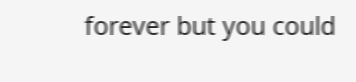forever but you could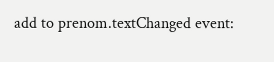add to prenom.textChanged event: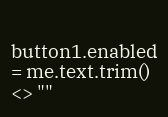button1.enabled = me.text.trim() <> ""